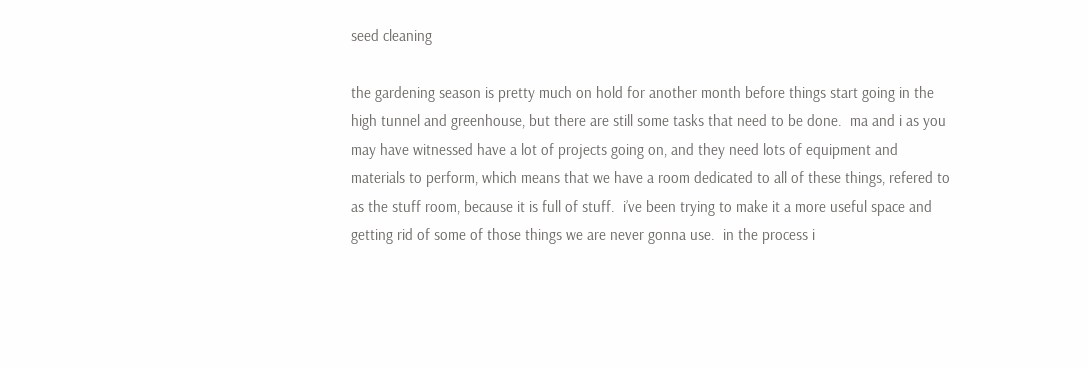seed cleaning

the gardening season is pretty much on hold for another month before things start going in the high tunnel and greenhouse, but there are still some tasks that need to be done.  ma and i as you may have witnessed have a lot of projects going on, and they need lots of equipment and materials to perform, which means that we have a room dedicated to all of these things, refered to as the stuff room, because it is full of stuff.  i’ve been trying to make it a more useful space and getting rid of some of those things we are never gonna use.  in the process i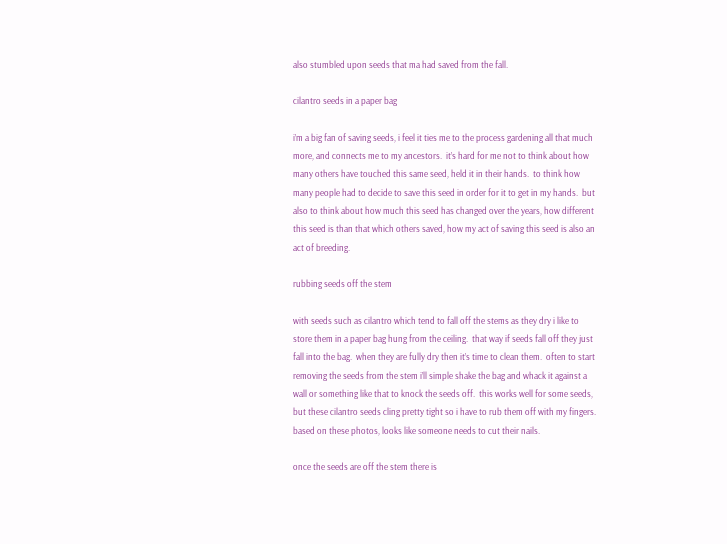also stumbled upon seeds that ma had saved from the fall.

cilantro seeds in a paper bag

i’m a big fan of saving seeds, i feel it ties me to the process gardening all that much more, and connects me to my ancestors.  it’s hard for me not to think about how many others have touched this same seed, held it in their hands.  to think how many people had to decide to save this seed in order for it to get in my hands.  but also to think about how much this seed has changed over the years, how different this seed is than that which others saved, how my act of saving this seed is also an act of breeding.

rubbing seeds off the stem

with seeds such as cilantro which tend to fall off the stems as they dry i like to store them in a paper bag hung from the ceiling.  that way if seeds fall off they just fall into the bag.  when they are fully dry then it’s time to clean them.  often to start removing the seeds from the stem i’ll simple shake the bag and whack it against a wall or something like that to knock the seeds off.  this works well for some seeds, but these cilantro seeds cling pretty tight so i have to rub them off with my fingers.  based on these photos, looks like someone needs to cut their nails.

once the seeds are off the stem there is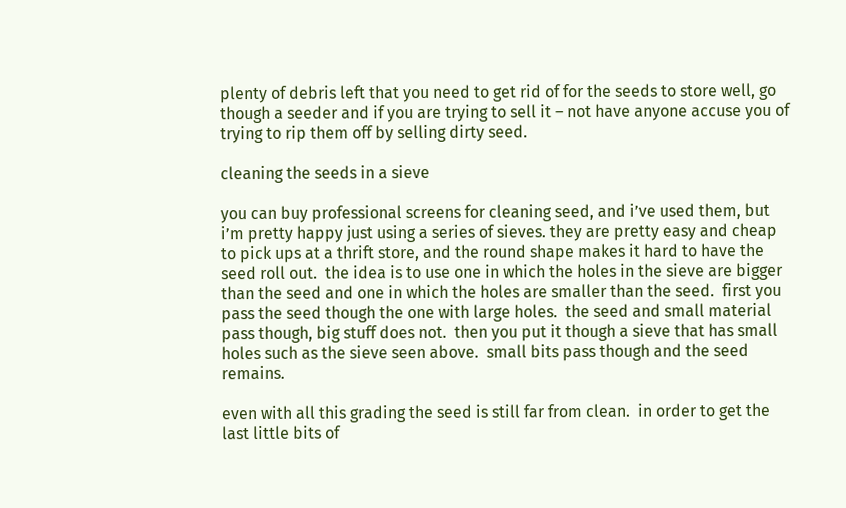plenty of debris left that you need to get rid of for the seeds to store well, go though a seeder and if you are trying to sell it – not have anyone accuse you of trying to rip them off by selling dirty seed.

cleaning the seeds in a sieve

you can buy professional screens for cleaning seed, and i’ve used them, but i’m pretty happy just using a series of sieves. they are pretty easy and cheap to pick ups at a thrift store, and the round shape makes it hard to have the seed roll out.  the idea is to use one in which the holes in the sieve are bigger than the seed and one in which the holes are smaller than the seed.  first you pass the seed though the one with large holes.  the seed and small material pass though, big stuff does not.  then you put it though a sieve that has small holes such as the sieve seen above.  small bits pass though and the seed remains.

even with all this grading the seed is still far from clean.  in order to get the last little bits of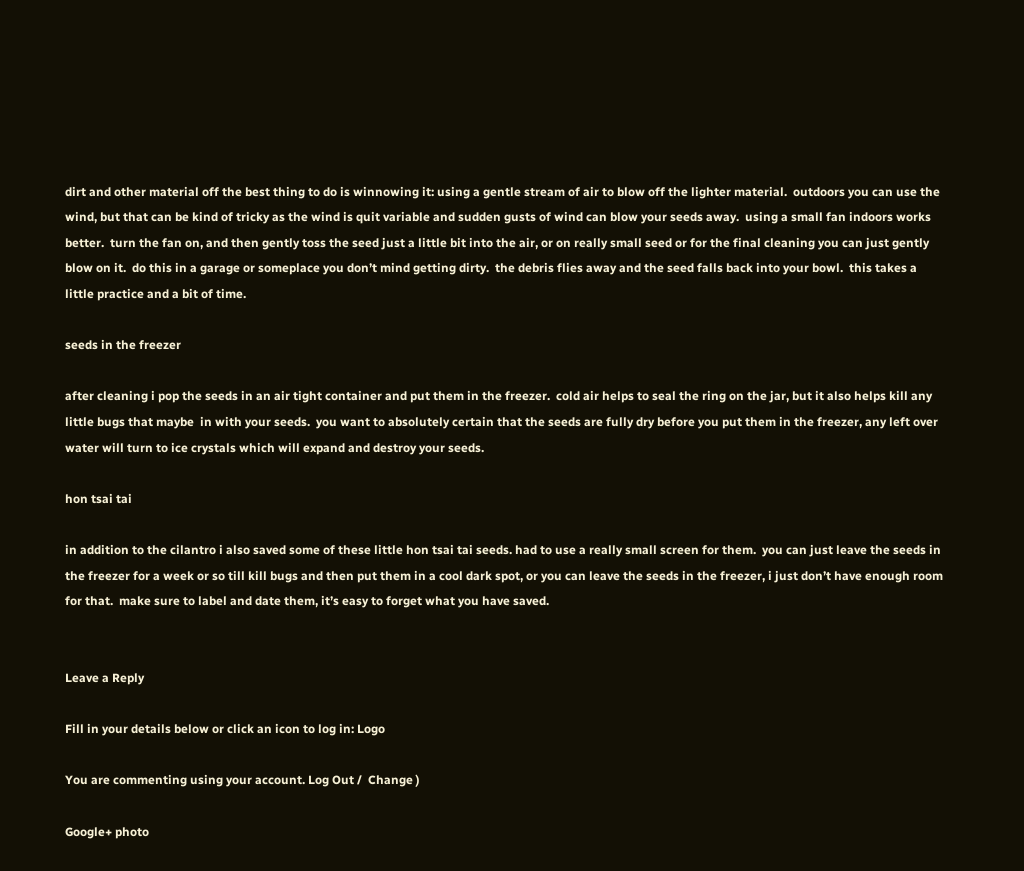dirt and other material off the best thing to do is winnowing it: using a gentle stream of air to blow off the lighter material.  outdoors you can use the wind, but that can be kind of tricky as the wind is quit variable and sudden gusts of wind can blow your seeds away.  using a small fan indoors works better.  turn the fan on, and then gently toss the seed just a little bit into the air, or on really small seed or for the final cleaning you can just gently blow on it.  do this in a garage or someplace you don’t mind getting dirty.  the debris flies away and the seed falls back into your bowl.  this takes a little practice and a bit of time.

seeds in the freezer

after cleaning i pop the seeds in an air tight container and put them in the freezer.  cold air helps to seal the ring on the jar, but it also helps kill any little bugs that maybe  in with your seeds.  you want to absolutely certain that the seeds are fully dry before you put them in the freezer, any left over water will turn to ice crystals which will expand and destroy your seeds.

hon tsai tai

in addition to the cilantro i also saved some of these little hon tsai tai seeds. had to use a really small screen for them.  you can just leave the seeds in the freezer for a week or so till kill bugs and then put them in a cool dark spot, or you can leave the seeds in the freezer, i just don’t have enough room for that.  make sure to label and date them, it’s easy to forget what you have saved.


Leave a Reply

Fill in your details below or click an icon to log in: Logo

You are commenting using your account. Log Out /  Change )

Google+ photo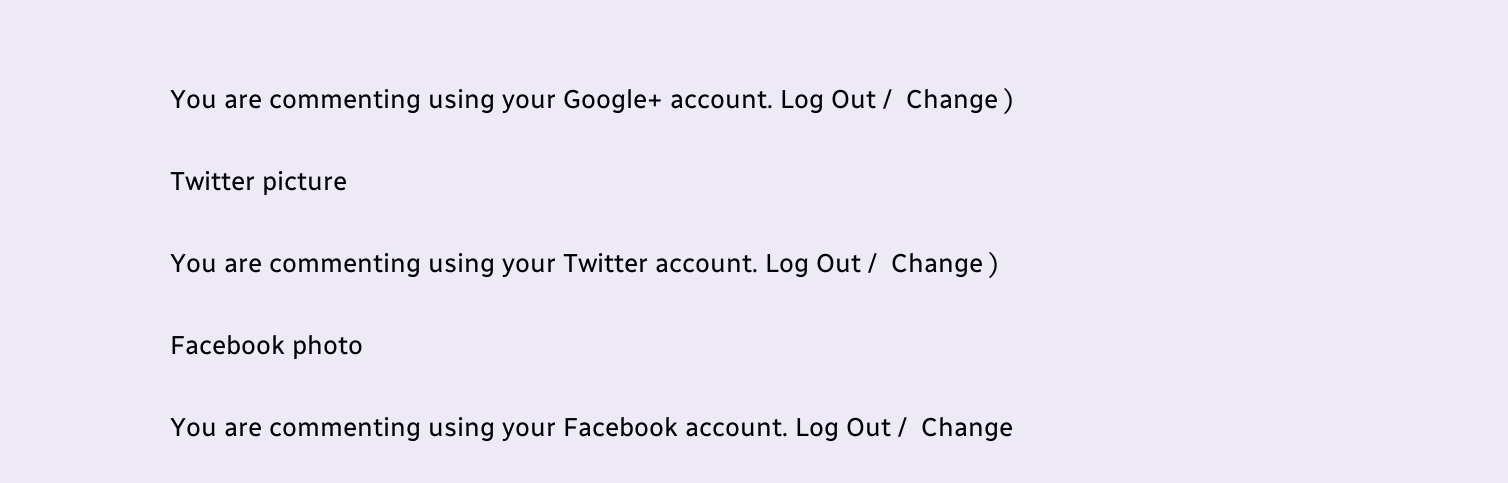You are commenting using your Google+ account. Log Out /  Change )

Twitter picture

You are commenting using your Twitter account. Log Out /  Change )

Facebook photo

You are commenting using your Facebook account. Log Out /  Change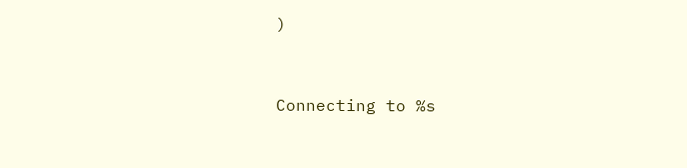)


Connecting to %s